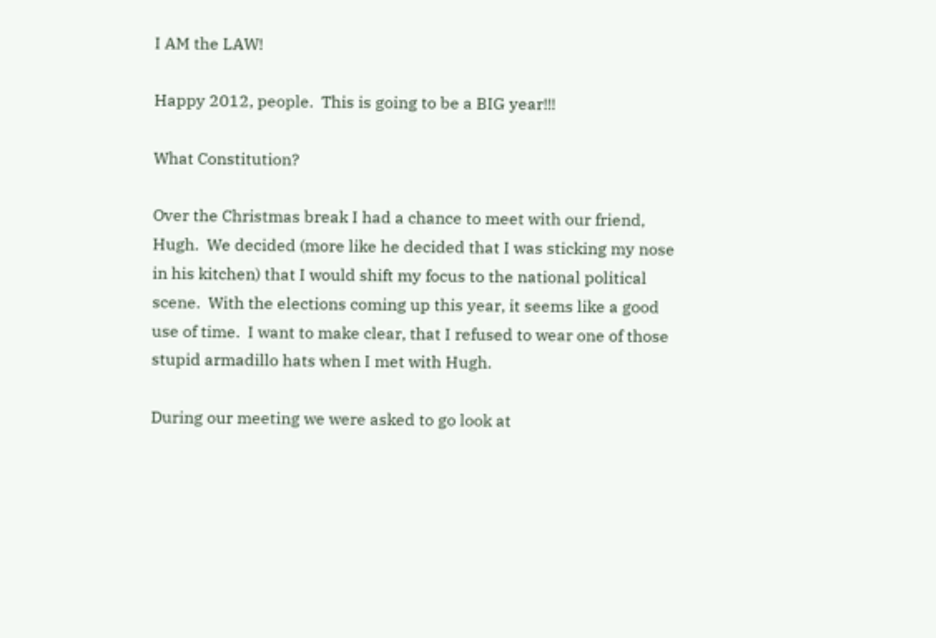I AM the LAW!

Happy 2012, people.  This is going to be a BIG year!!!

What Constitution?

Over the Christmas break I had a chance to meet with our friend, Hugh.  We decided (more like he decided that I was sticking my nose in his kitchen) that I would shift my focus to the national political scene.  With the elections coming up this year, it seems like a good use of time.  I want to make clear, that I refused to wear one of those stupid armadillo hats when I met with Hugh.

During our meeting we were asked to go look at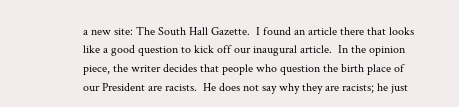a new site: The South Hall Gazette.  I found an article there that looks like a good question to kick off our inaugural article.  In the opinion piece, the writer decides that people who question the birth place of our President are racists.  He does not say why they are racists; he just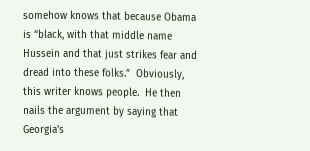somehow knows that because Obama is “black, with that middle name Hussein and that just strikes fear and dread into these folks.”  Obviously, this writer knows people.  He then nails the argument by saying that Georgia’s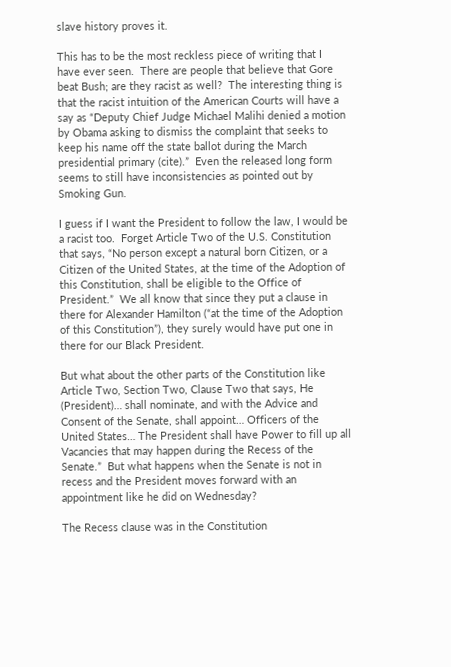slave history proves it.

This has to be the most reckless piece of writing that I have ever seen.  There are people that believe that Gore beat Bush; are they racist as well?  The interesting thing is that the racist intuition of the American Courts will have a say as “Deputy Chief Judge Michael Malihi denied a motion by Obama asking to dismiss the complaint that seeks to keep his name off the state ballot during the March presidential primary (cite).”  Even the released long form seems to still have inconsistencies as pointed out by Smoking Gun.

I guess if I want the President to follow the law, I would be a racist too.  Forget Article Two of the U.S. Constitution that says, “No person except a natural born Citizen, or a Citizen of the United States, at the time of the Adoption of this Constitution, shall be eligible to the Office of President.”  We all know that since they put a clause in there for Alexander Hamilton (“at the time of the Adoption of this Constitution”), they surely would have put one in there for our Black President.

But what about the other parts of the Constitution like Article Two, Section Two, Clause Two that says, He (President)… shall nominate, and with the Advice and Consent of the Senate, shall appoint… Officers of the United States… The President shall have Power to fill up all Vacancies that may happen during the Recess of the Senate.”  But what happens when the Senate is not in recess and the President moves forward with an appointment like he did on Wednesday?

The Recess clause was in the Constitution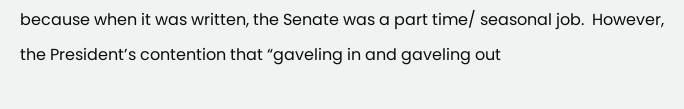because when it was written, the Senate was a part time/ seasonal job.  However, the President’s contention that “gaveling in and gaveling out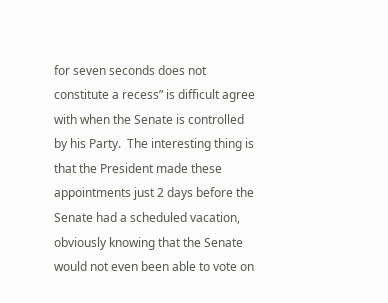for seven seconds does not constitute a recess” is difficult agree with when the Senate is controlled by his Party.  The interesting thing is that the President made these appointments just 2 days before the Senate had a scheduled vacation, obviously knowing that the Senate would not even been able to vote on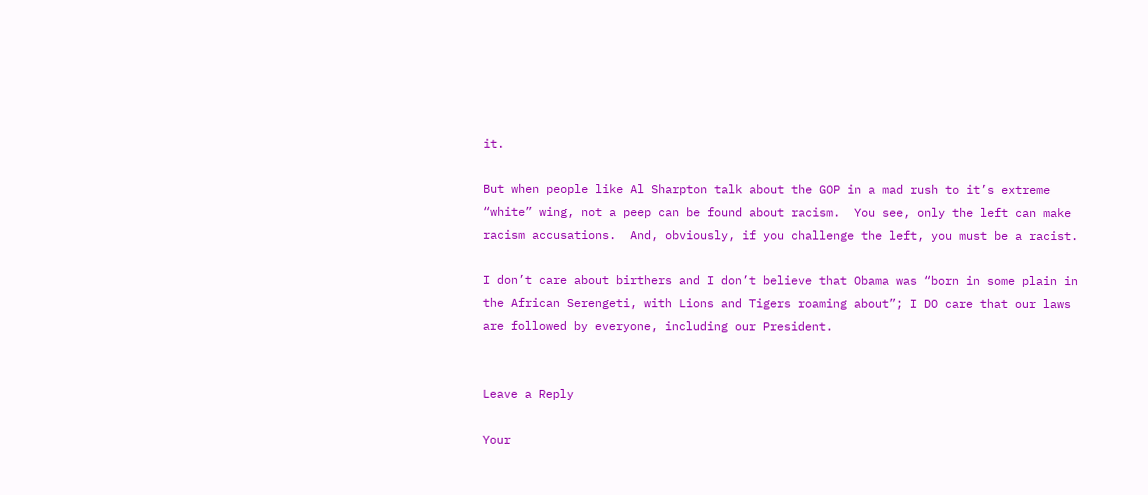it.

But when people like Al Sharpton talk about the GOP in a mad rush to it’s extreme “white” wing, not a peep can be found about racism.  You see, only the left can make racism accusations.  And, obviously, if you challenge the left, you must be a racist.

I don’t care about birthers and I don’t believe that Obama was “born in some plain in the African Serengeti, with Lions and Tigers roaming about”; I DO care that our laws are followed by everyone, including our President.


Leave a Reply

Your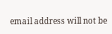email address will not be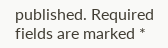published. Required fields are marked *